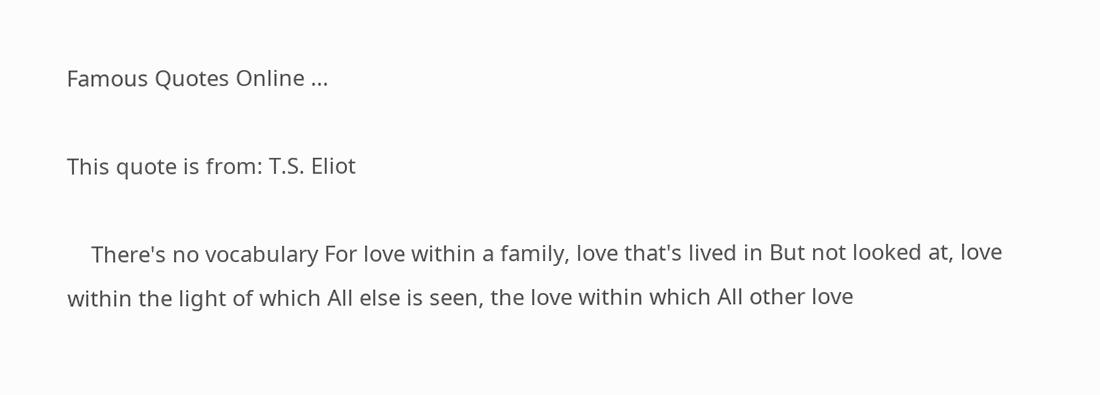Famous Quotes Online ...

This quote is from: T.S. Eliot

    There's no vocabulary For love within a family, love that's lived in But not looked at, love within the light of which All else is seen, the love within which All other love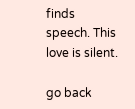finds speech. This love is silent.

go back